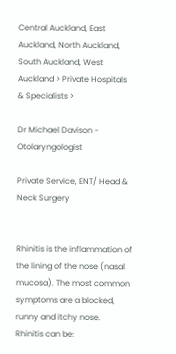Central Auckland, East Auckland, North Auckland, South Auckland, West Auckland > Private Hospitals & Specialists >

Dr Michael Davison - Otolaryngologist

Private Service, ENT/ Head & Neck Surgery


Rhinitis is the inflammation of the lining of the nose (nasal mucosa). The most common symptoms are a blocked, runny and itchy nose.
Rhinitis can be: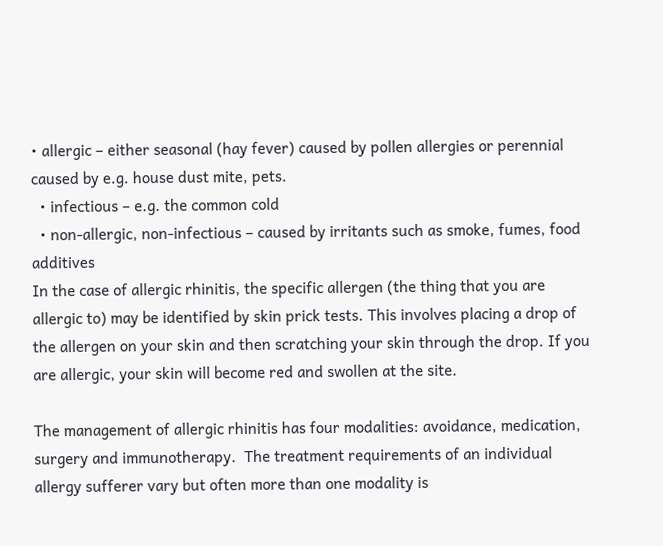• allergic – either seasonal (hay fever) caused by pollen allergies or perennial caused by e.g. house dust mite, pets.
  • infectious – e.g. the common cold
  • non-allergic, non-infectious – caused by irritants such as smoke, fumes, food additives
In the case of allergic rhinitis, the specific allergen (the thing that you are allergic to) may be identified by skin prick tests. This involves placing a drop of the allergen on your skin and then scratching your skin through the drop. If you are allergic, your skin will become red and swollen at the site.

The management of allergic rhinitis has four modalities: avoidance, medication, surgery and immunotherapy.  The treatment requirements of an individual allergy sufferer vary but often more than one modality is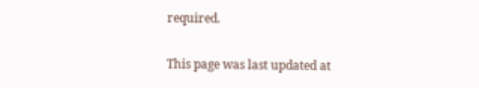required.

This page was last updated at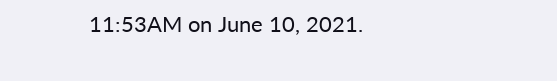11:53AM on June 10, 2021.